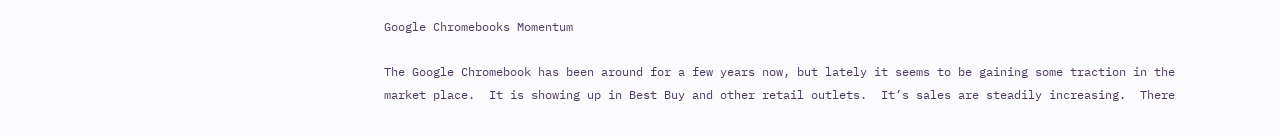Google Chromebooks Momentum

The Google Chromebook has been around for a few years now, but lately it seems to be gaining some traction in the market place.  It is showing up in Best Buy and other retail outlets.  It’s sales are steadily increasing.  There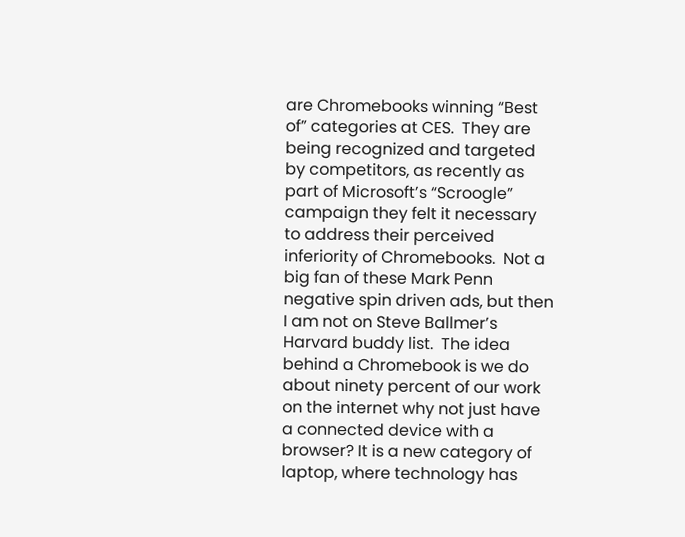are Chromebooks winning “Best of” categories at CES.  They are being recognized and targeted by competitors, as recently as part of Microsoft’s “Scroogle” campaign they felt it necessary to address their perceived inferiority of Chromebooks.  Not a big fan of these Mark Penn negative spin driven ads, but then I am not on Steve Ballmer’s Harvard buddy list.  The idea behind a Chromebook is we do about ninety percent of our work on the internet why not just have a connected device with a browser? It is a new category of laptop, where technology has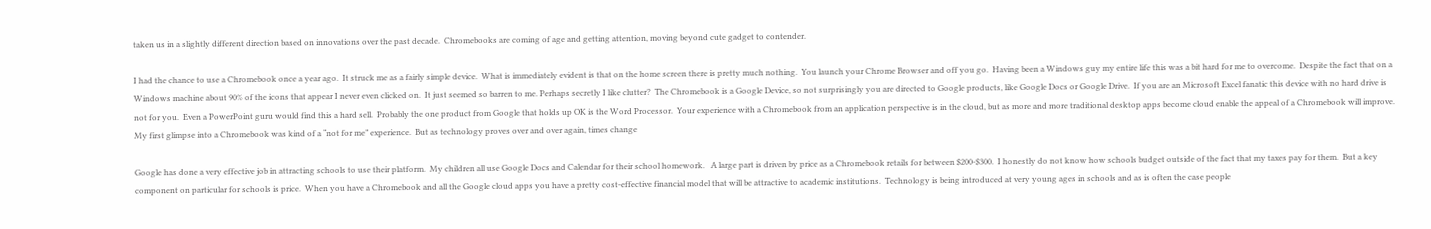taken us in a slightly different direction based on innovations over the past decade.  Chromebooks are coming of age and getting attention, moving beyond cute gadget to contender.

I had the chance to use a Chromebook once a year ago.  It struck me as a fairly simple device.  What is immediately evident is that on the home screen there is pretty much nothing.  You launch your Chrome Browser and off you go.  Having been a Windows guy my entire life this was a bit hard for me to overcome.  Despite the fact that on a Windows machine about 90% of the icons that appear I never even clicked on.  It just seemed so barren to me. Perhaps secretly I like clutter?  The Chromebook is a Google Device, so not surprisingly you are directed to Google products, like Google Docs or Google Drive.  If you are an Microsoft Excel fanatic this device with no hard drive is not for you.  Even a PowerPoint guru would find this a hard sell.  Probably the one product from Google that holds up OK is the Word Processor.  Your experience with a Chromebook from an application perspective is in the cloud, but as more and more traditional desktop apps become cloud enable the appeal of a Chromebook will improve.  My first glimpse into a Chromebook was kind of a “not for me” experience.  But as technology proves over and over again, times change

Google has done a very effective job in attracting schools to use their platform.  My children all use Google Docs and Calendar for their school homework.   A large part is driven by price as a Chromebook retails for between $200-$300.  I honestly do not know how schools budget outside of the fact that my taxes pay for them.  But a key component on particular for schools is price.  When you have a Chromebook and all the Google cloud apps you have a pretty cost-effective financial model that will be attractive to academic institutions.  Technology is being introduced at very young ages in schools and as is often the case people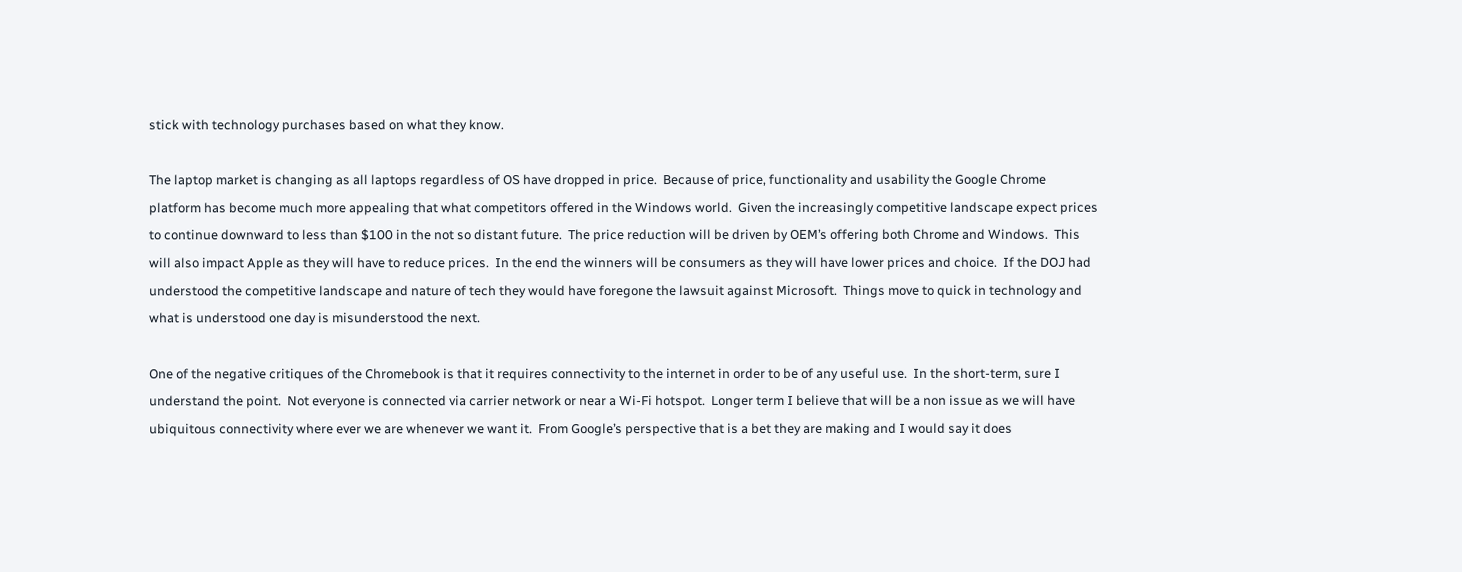stick with technology purchases based on what they know.

The laptop market is changing as all laptops regardless of OS have dropped in price.  Because of price, functionality and usability the Google Chrome platform has become much more appealing that what competitors offered in the Windows world.  Given the increasingly competitive landscape expect prices to continue downward to less than $100 in the not so distant future.  The price reduction will be driven by OEM’s offering both Chrome and Windows.  This will also impact Apple as they will have to reduce prices.  In the end the winners will be consumers as they will have lower prices and choice.  If the DOJ had understood the competitive landscape and nature of tech they would have foregone the lawsuit against Microsoft.  Things move to quick in technology and what is understood one day is misunderstood the next.

One of the negative critiques of the Chromebook is that it requires connectivity to the internet in order to be of any useful use.  In the short-term, sure I understand the point.  Not everyone is connected via carrier network or near a Wi-Fi hotspot.  Longer term I believe that will be a non issue as we will have ubiquitous connectivity where ever we are whenever we want it.  From Google’s perspective that is a bet they are making and I would say it does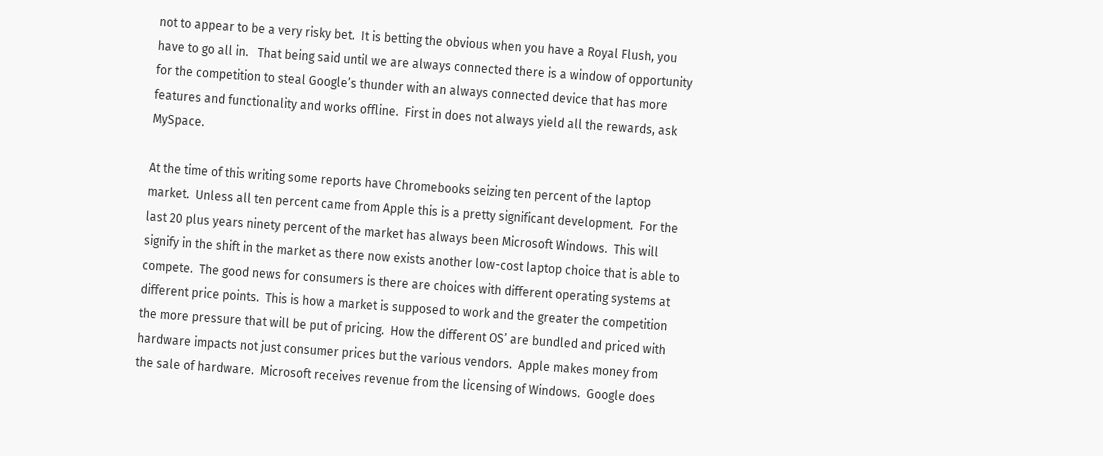not to appear to be a very risky bet.  It is betting the obvious when you have a Royal Flush, you have to go all in.   That being said until we are always connected there is a window of opportunity for the competition to steal Google’s thunder with an always connected device that has more features and functionality and works offline.  First in does not always yield all the rewards, ask MySpace.

At the time of this writing some reports have Chromebooks seizing ten percent of the laptop market.  Unless all ten percent came from Apple this is a pretty significant development.  For the last 20 plus years ninety percent of the market has always been Microsoft Windows.  This will signify in the shift in the market as there now exists another low-cost laptop choice that is able to compete.  The good news for consumers is there are choices with different operating systems at different price points.  This is how a market is supposed to work and the greater the competition the more pressure that will be put of pricing.  How the different OS’ are bundled and priced with hardware impacts not just consumer prices but the various vendors.  Apple makes money from the sale of hardware.  Microsoft receives revenue from the licensing of Windows.  Google does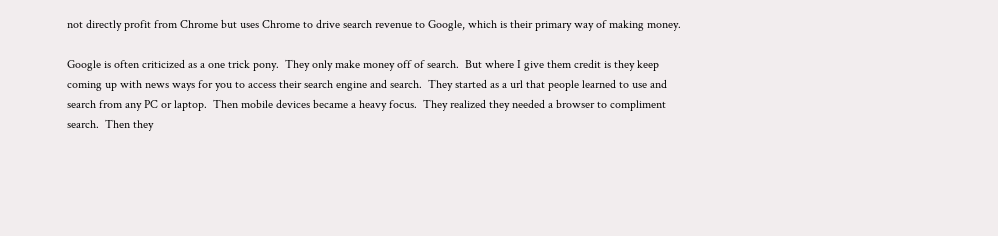not directly profit from Chrome but uses Chrome to drive search revenue to Google, which is their primary way of making money.

Google is often criticized as a one trick pony.  They only make money off of search.  But where I give them credit is they keep coming up with news ways for you to access their search engine and search.  They started as a url that people learned to use and search from any PC or laptop.  Then mobile devices became a heavy focus.  They realized they needed a browser to compliment search.  Then they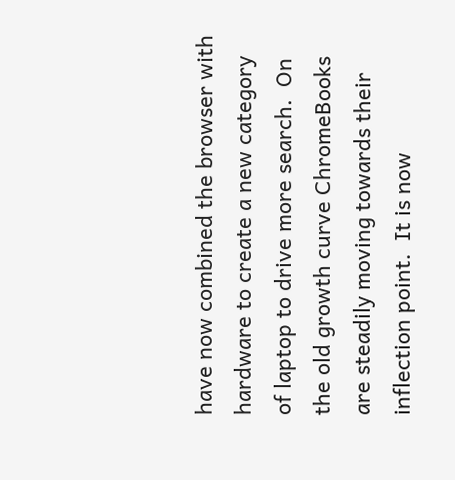have now combined the browser with hardware to create a new category of laptop to drive more search.  On the old growth curve ChromeBooks are steadily moving towards their inflection point.  It is now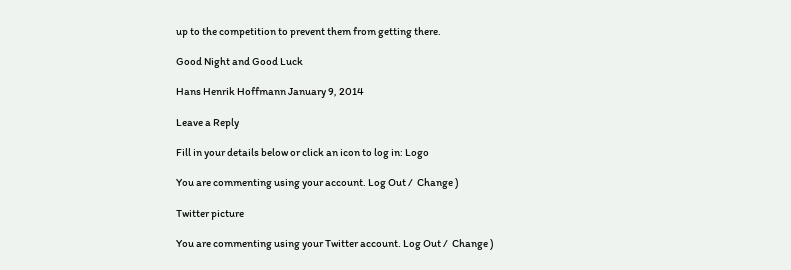up to the competition to prevent them from getting there.

Good Night and Good Luck

Hans Henrik Hoffmann January 9, 2014

Leave a Reply

Fill in your details below or click an icon to log in: Logo

You are commenting using your account. Log Out /  Change )

Twitter picture

You are commenting using your Twitter account. Log Out /  Change )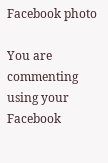Facebook photo

You are commenting using your Facebook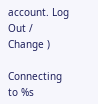account. Log Out /  Change )

Connecting to %s